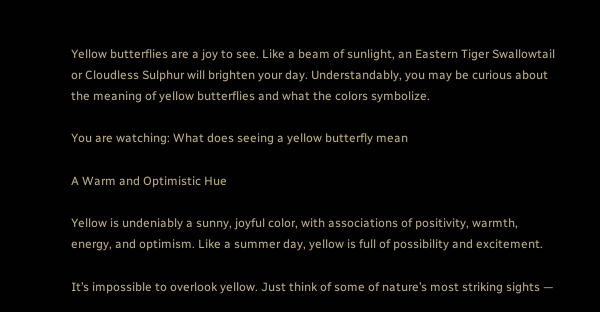Yellow butterflies are a joy to see. Like a beam of sunlight, an Eastern Tiger Swallowtail or Cloudless Sulphur will brighten your day. Understandably, you may be curious about the meaning of yellow butterflies and what the colors symbolize.

You are watching: What does seeing a yellow butterfly mean

A Warm and Optimistic Hue

Yellow is undeniably a sunny, joyful color, with associations of positivity, warmth, energy, and optimism. Like a summer day, yellow is full of possibility and excitement.

It’s impossible to overlook yellow. Just think of some of nature’s most striking sights —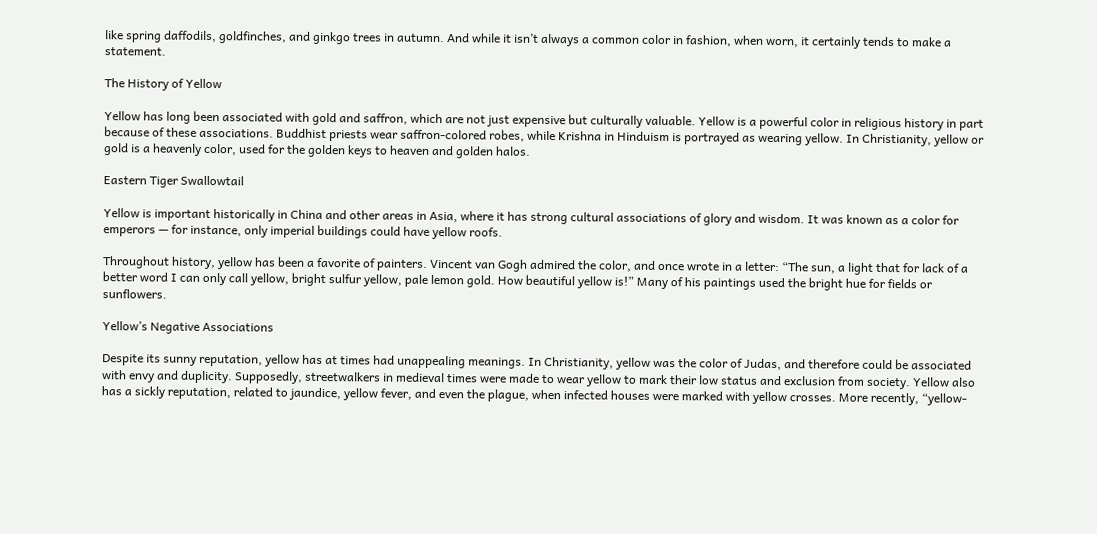like spring daffodils, goldfinches, and ginkgo trees in autumn. And while it isn’t always a common color in fashion, when worn, it certainly tends to make a statement.

The History of Yellow

Yellow has long been associated with gold and saffron, which are not just expensive but culturally valuable. Yellow is a powerful color in religious history in part because of these associations. Buddhist priests wear saffron-colored robes, while Krishna in Hinduism is portrayed as wearing yellow. In Christianity, yellow or gold is a heavenly color, used for the golden keys to heaven and golden halos.

Eastern Tiger Swallowtail

Yellow is important historically in China and other areas in Asia, where it has strong cultural associations of glory and wisdom. It was known as a color for emperors — for instance, only imperial buildings could have yellow roofs.

Throughout history, yellow has been a favorite of painters. Vincent van Gogh admired the color, and once wrote in a letter: “The sun, a light that for lack of a better word I can only call yellow, bright sulfur yellow, pale lemon gold. How beautiful yellow is!” Many of his paintings used the bright hue for fields or sunflowers.

Yellow’s Negative Associations

Despite its sunny reputation, yellow has at times had unappealing meanings. In Christianity, yellow was the color of Judas, and therefore could be associated with envy and duplicity. Supposedly, streetwalkers in medieval times were made to wear yellow to mark their low status and exclusion from society. Yellow also has a sickly reputation, related to jaundice, yellow fever, and even the plague, when infected houses were marked with yellow crosses. More recently, “yellow-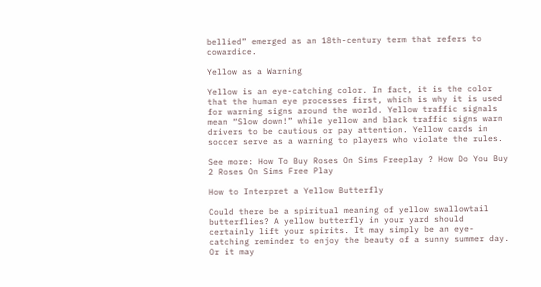bellied” emerged as an 18th-century term that refers to cowardice.

Yellow as a Warning

Yellow is an eye-catching color. In fact, it is the color that the human eye processes first, which is why it is used for warning signs around the world. Yellow traffic signals mean “Slow down!” while yellow and black traffic signs warn drivers to be cautious or pay attention. Yellow cards in soccer serve as a warning to players who violate the rules.

See more: How To Buy Roses On Sims Freeplay ? How Do You Buy 2 Roses On Sims Free Play

How to Interpret a Yellow Butterfly

Could there be a spiritual meaning of yellow swallowtail butterflies? A yellow butterfly in your yard should certainly lift your spirits. It may simply be an eye-catching reminder to enjoy the beauty of a sunny summer day. Or it may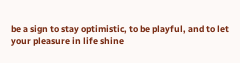be a sign to stay optimistic, to be playful, and to let your pleasure in life shine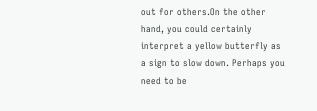out for others.On the other hand, you could certainly interpret a yellow butterfly as a sign to slow down. Perhaps you need to be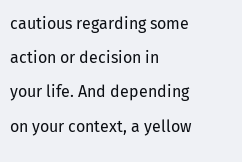cautious regarding some action or decision in your life. And depending on your context, a yellow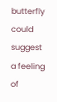butterfly could suggest a feeling of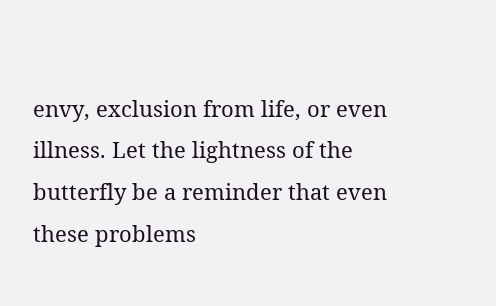envy, exclusion from life, or even illness. Let the lightness of the butterfly be a reminder that even these problems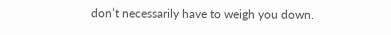don’t necessarily have to weigh you down.